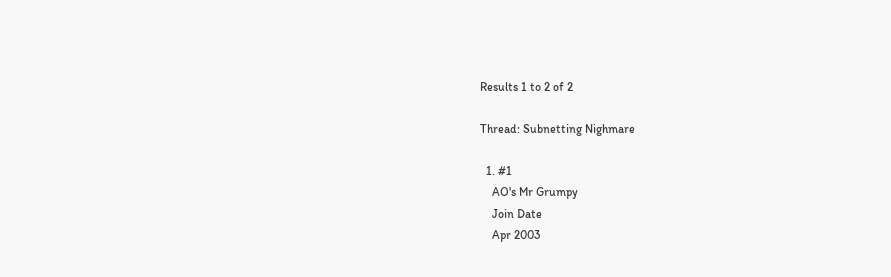Results 1 to 2 of 2

Thread: Subnetting Nighmare

  1. #1
    AO's Mr Grumpy
    Join Date
    Apr 2003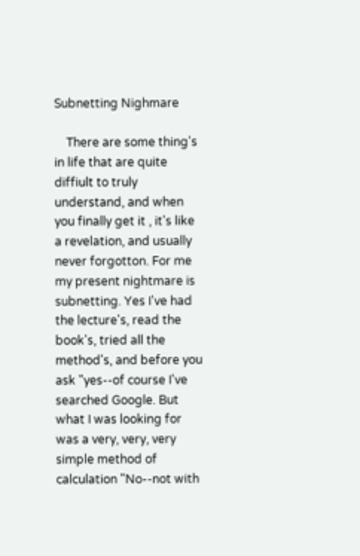Subnetting Nighmare

    There are some thing's in life that are quite diffiult to truly understand, and when you finally get it , it's like a revelation, and usually never forgotton. For me my present nightmare is subnetting. Yes I've had the lecture's, read the book's, tried all the method's, and before you ask "yes--of course I've searched Google. But what I was looking for was a very, very, very simple method of calculation "No--not with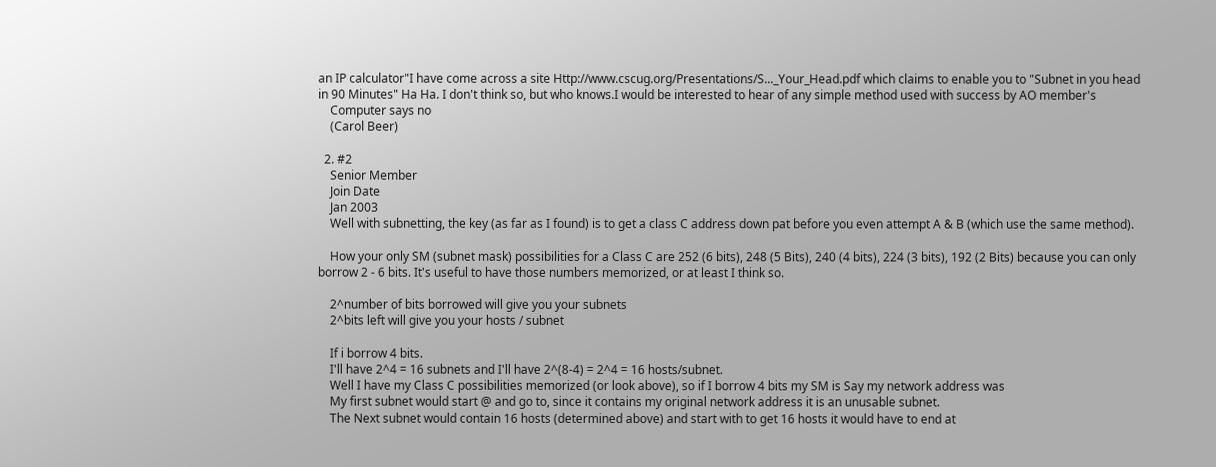an IP calculator"I have come across a site Http://www.cscug.org/Presentations/S..._Your_Head.pdf which claims to enable you to "Subnet in you head in 90 Minutes" Ha Ha. I don't think so, but who knows.I would be interested to hear of any simple method used with success by AO member's
    Computer says no
    (Carol Beer)

  2. #2
    Senior Member
    Join Date
    Jan 2003
    Well with subnetting, the key (as far as I found) is to get a class C address down pat before you even attempt A & B (which use the same method).

    How your only SM (subnet mask) possibilities for a Class C are 252 (6 bits), 248 (5 Bits), 240 (4 bits), 224 (3 bits), 192 (2 Bits) because you can only borrow 2 - 6 bits. It's useful to have those numbers memorized, or at least I think so.

    2^number of bits borrowed will give you your subnets
    2^bits left will give you your hosts / subnet

    If i borrow 4 bits.
    I'll have 2^4 = 16 subnets and I'll have 2^(8-4) = 2^4 = 16 hosts/subnet.
    Well I have my Class C possibilities memorized (or look above), so if I borrow 4 bits my SM is Say my network address was
    My first subnet would start @ and go to, since it contains my original network address it is an unusable subnet.
    The Next subnet would contain 16 hosts (determined above) and start with to get 16 hosts it would have to end at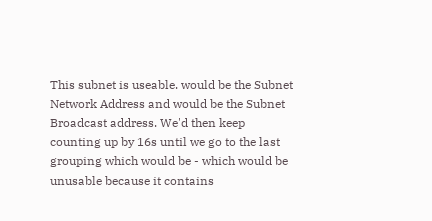This subnet is useable. would be the Subnet Network Address and would be the Subnet Broadcast address. We'd then keep counting up by 16s until we go to the last grouping which would be - which would be unusable because it contains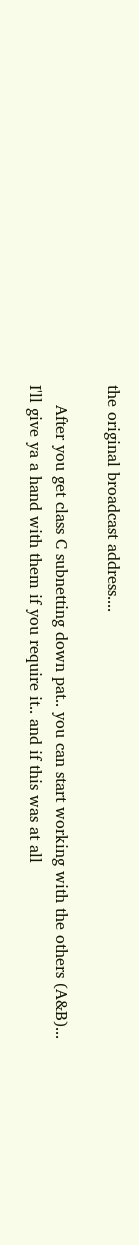the original broadcast address....

    After you get class C subnetting down pat.. you can start working with the others (A&B)... I'll give ya a hand with them if you require it.. and if this was at all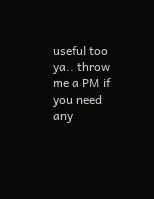useful too ya.. throw me a PM if you need any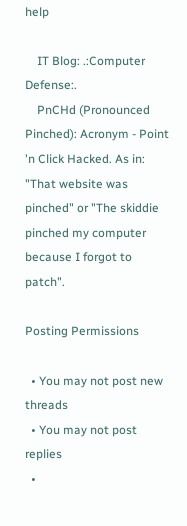help

    IT Blog: .:Computer Defense:.
    PnCHd (Pronounced Pinched): Acronym - Point 'n Click Hacked. As in: "That website was pinched" or "The skiddie pinched my computer because I forgot to patch".

Posting Permissions

  • You may not post new threads
  • You may not post replies
  •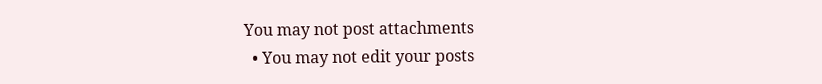You may not post attachments
  • You may not edit your posts